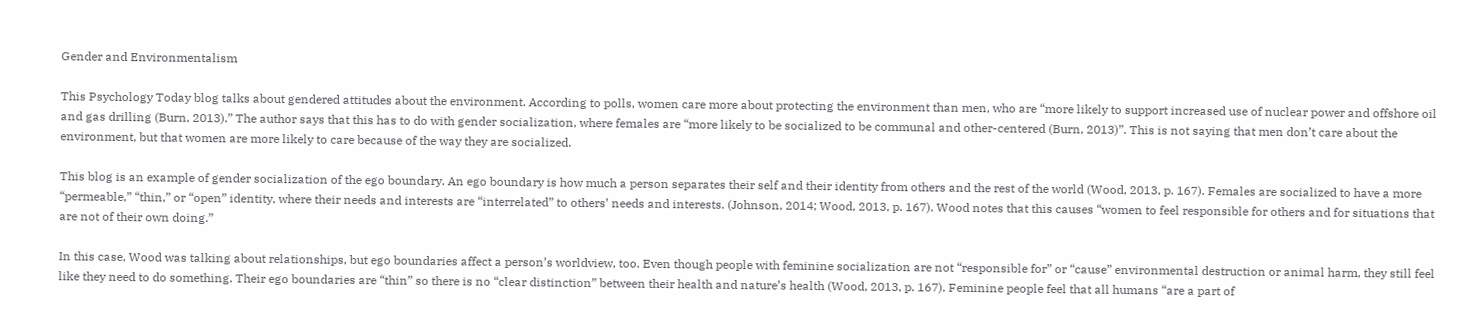Gender and Environmentalism

This Psychology Today blog talks about gendered attitudes about the environment. According to polls, women care more about protecting the environment than men, who are “more likely to support increased use of nuclear power and offshore oil and gas drilling (Burn, 2013).” The author says that this has to do with gender socialization, where females are “more likely to be socialized to be communal and other-centered (Burn, 2013)”. This is not saying that men don’t care about the environment, but that women are more likely to care because of the way they are socialized.

This blog is an example of gender socialization of the ego boundary. An ego boundary is how much a person separates their self and their identity from others and the rest of the world (Wood, 2013, p. 167). Females are socialized to have a more “permeable,” “thin,” or “open” identity, where their needs and interests are “interrelated” to others’ needs and interests. (Johnson, 2014; Wood, 2013, p. 167). Wood notes that this causes “women to feel responsible for others and for situations that are not of their own doing.”

In this case, Wood was talking about relationships, but ego boundaries affect a person’s worldview, too. Even though people with feminine socialization are not “responsible for” or “cause” environmental destruction or animal harm, they still feel like they need to do something. Their ego boundaries are “thin” so there is no “clear distinction” between their health and nature’s health (Wood, 2013, p. 167). Feminine people feel that all humans “are a part of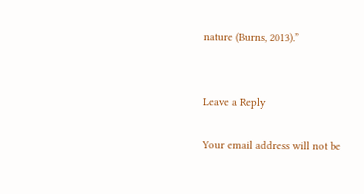nature (Burns, 2013).”


Leave a Reply

Your email address will not be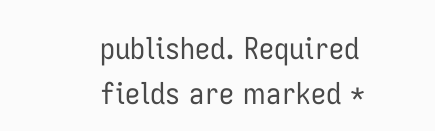published. Required fields are marked *